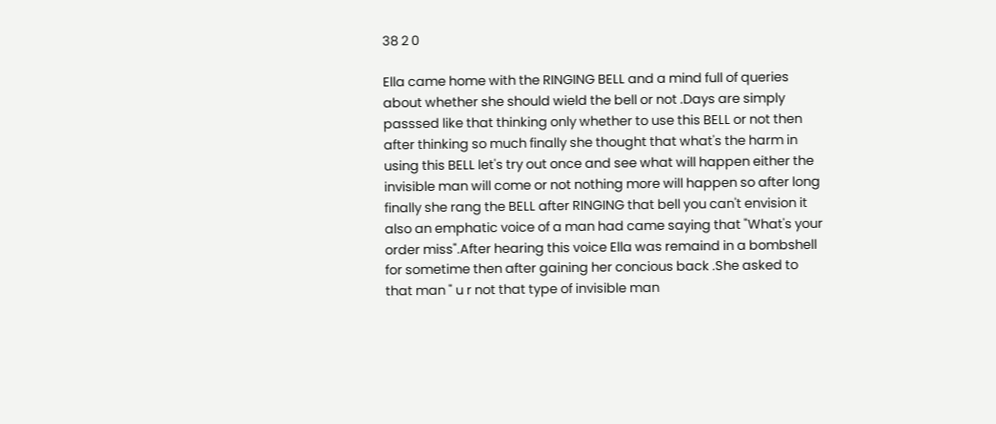38 2 0

Ella came home with the RINGING BELL and a mind full of queries about whether she should wield the bell or not .Days are simply passsed like that thinking only whether to use this BELL or not then after thinking so much finally she thought that what's the harm in using this BELL let's try out once and see what will happen either the invisible man will come or not nothing more will happen so after long finally she rang the BELL after RINGING that bell you can't envision it also an emphatic voice of a man had came saying that "What's your order miss".After hearing this voice Ella was remaind in a bombshell for sometime then after gaining her concious back .She asked to that man " u r not that type of invisible man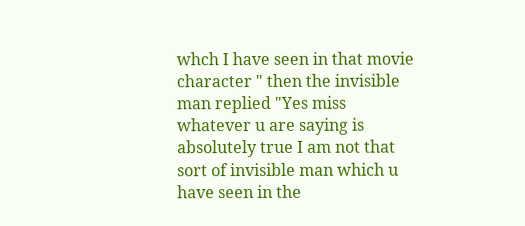whch I have seen in that movie character " then the invisible man replied "Yes miss whatever u are saying is absolutely true I am not that sort of invisible man which u have seen in the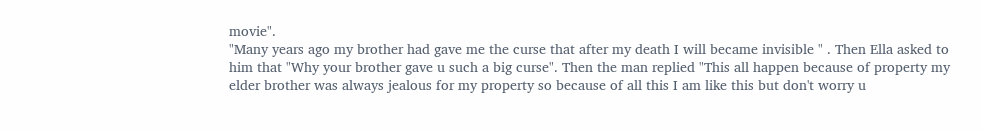movie".
"Many years ago my brother had gave me the curse that after my death I will became invisible " . Then Ella asked to him that "Why your brother gave u such a big curse". Then the man replied "This all happen because of property my elder brother was always jealous for my property so because of all this I am like this but don't worry u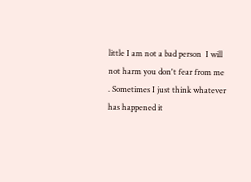little I am not a bad person  I will not harm you don't fear from me . Sometimes I just think whatever has happened it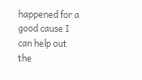happened for a good cause I can help out the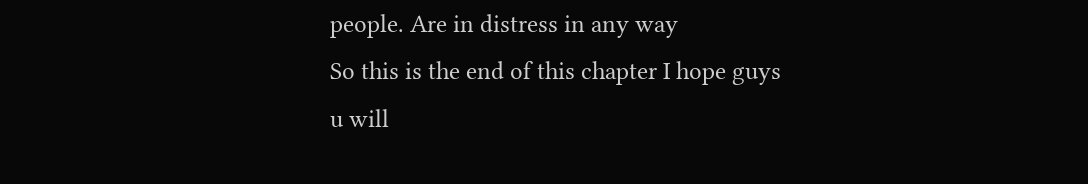people. Are in distress in any way
So this is the end of this chapter I hope guys u will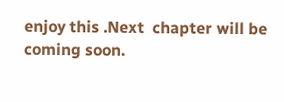enjoy this .Next  chapter will be coming soon.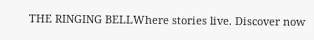THE RINGING BELLWhere stories live. Discover now